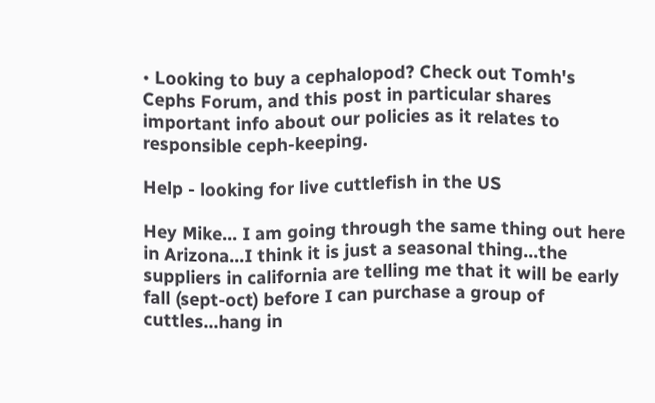• Looking to buy a cephalopod? Check out Tomh's Cephs Forum, and this post in particular shares important info about our policies as it relates to responsible ceph-keeping.

Help - looking for live cuttlefish in the US

Hey Mike... I am going through the same thing out here in Arizona...I think it is just a seasonal thing...the suppliers in california are telling me that it will be early fall (sept-oct) before I can purchase a group of cuttles...hang in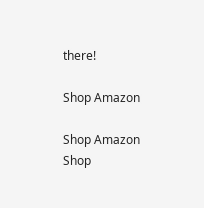there!

Shop Amazon

Shop Amazon
Shop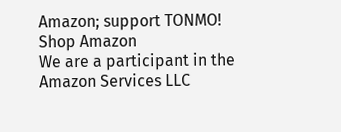Amazon; support TONMO!
Shop Amazon
We are a participant in the Amazon Services LLC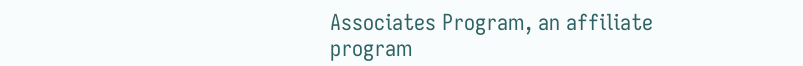Associates Program, an affiliate program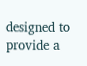designed to provide a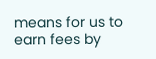means for us to earn fees by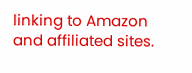linking to Amazon and affiliated sites.